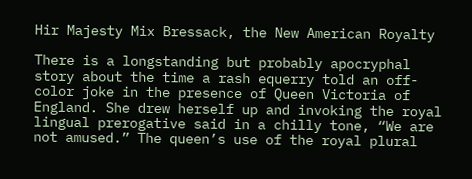Hir Majesty Mix Bressack, the New American Royalty

There is a longstanding but probably apocryphal story about the time a rash equerry told an off-color joke in the presence of Queen Victoria of England. She drew herself up and invoking the royal lingual prerogative said in a chilly tone, “We are not amused.” The queen’s use of the royal plural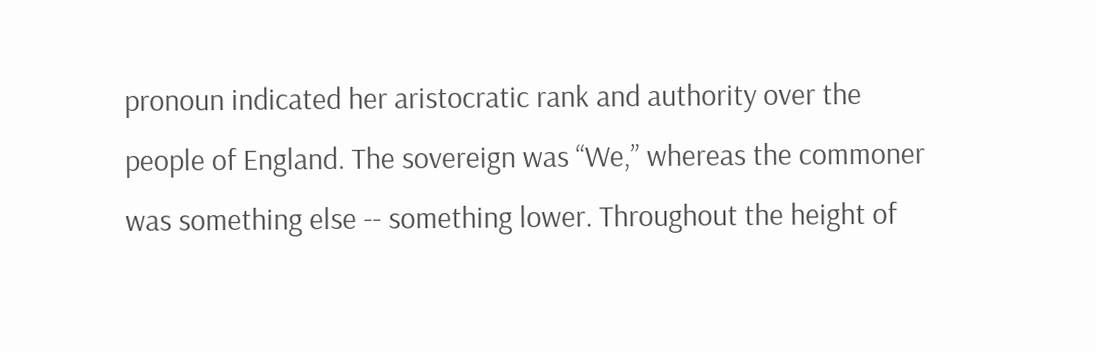pronoun indicated her aristocratic rank and authority over the people of England. The sovereign was “We,” whereas the commoner was something else -- something lower. Throughout the height of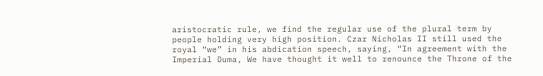aristocratic rule, we find the regular use of the plural term by people holding very high position. Czar Nicholas II still used the royal “we” in his abdication speech, saying, “In agreement with the Imperial Duma, We have thought it well to renounce the Throne of the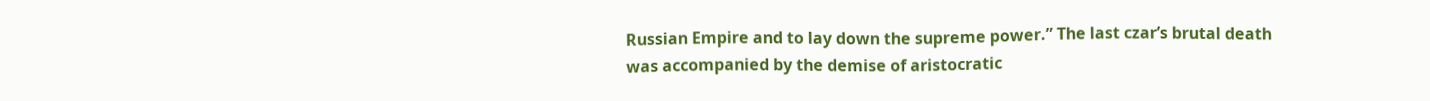Russian Empire and to lay down the supreme power.” The last czar’s brutal death was accompanied by the demise of aristocratic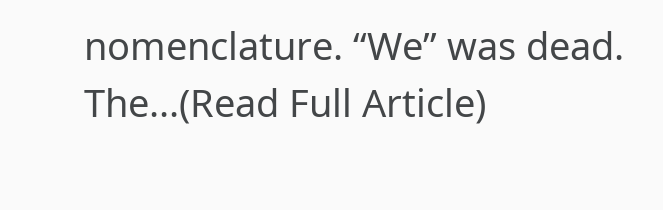nomenclature. “We” was dead. The...(Read Full Article)